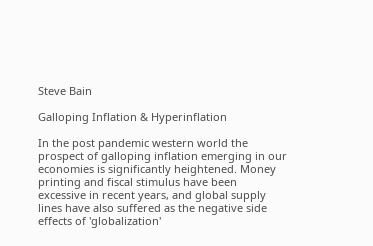Steve Bain

Galloping Inflation & Hyperinflation

In the post pandemic western world the prospect of galloping inflation emerging in our economies is significantly heightened. Money printing and fiscal stimulus have been excessive in recent years, and global supply lines have also suffered as the negative side effects of 'globalization'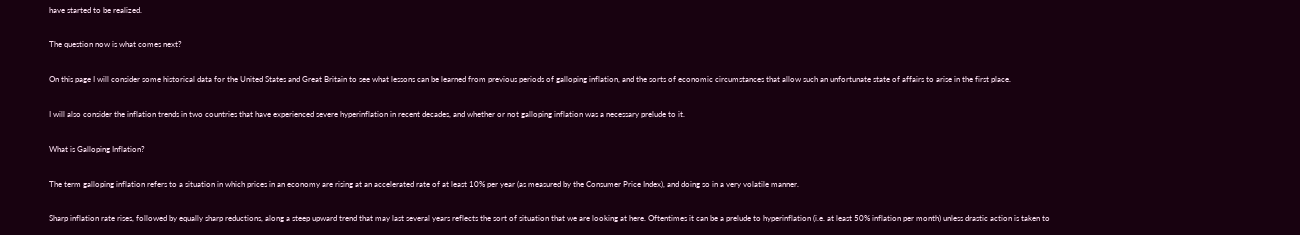have started to be realized.

The question now is what comes next?

On this page I will consider some historical data for the United States and Great Britain to see what lessons can be learned from previous periods of galloping inflation, and the sorts of economic circumstances that allow such an unfortunate state of affairs to arise in the first place.

I will also consider the inflation trends in two countries that have experienced severe hyperinflation in recent decades, and whether or not galloping inflation was a necessary prelude to it.

What is Galloping Inflation?

The term galloping inflation refers to a situation in which prices in an economy are rising at an accelerated rate of at least 10% per year (as measured by the Consumer Price Index), and doing so in a very volatile manner.

Sharp inflation rate rises, followed by equally sharp reductions, along a steep upward trend that may last several years reflects the sort of situation that we are looking at here. Oftentimes it can be a prelude to hyperinflation (i.e. at least 50% inflation per month) unless drastic action is taken to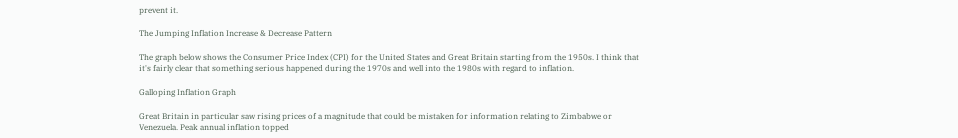prevent it.

The Jumping Inflation Increase & Decrease Pattern

The graph below shows the Consumer Price Index (CPI) for the United States and Great Britain starting from the 1950s. I think that it's fairly clear that something serious happened during the 1970s and well into the 1980s with regard to inflation.

Galloping Inflation Graph

Great Britain in particular saw rising prices of a magnitude that could be mistaken for information relating to Zimbabwe or Venezuela. Peak annual inflation topped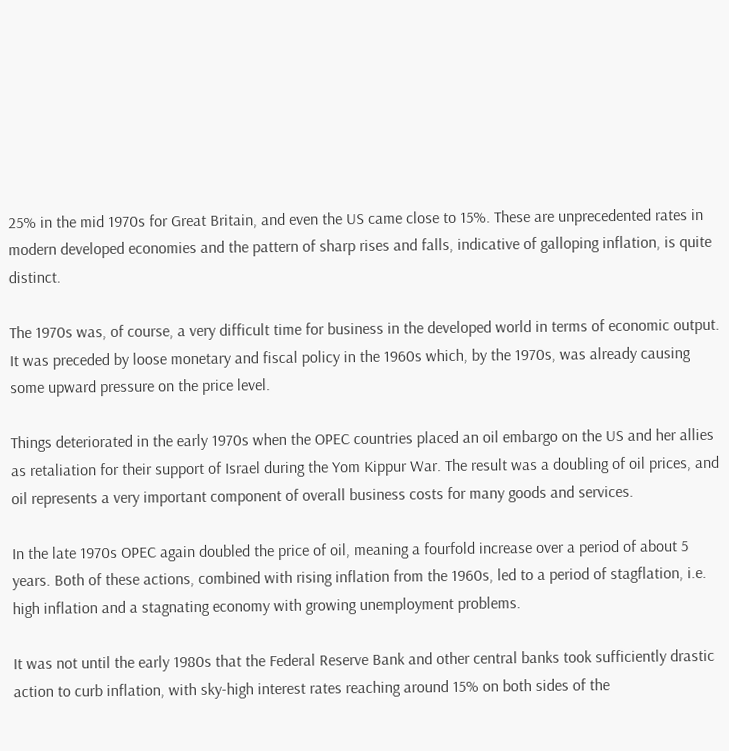25% in the mid 1970s for Great Britain, and even the US came close to 15%. These are unprecedented rates in modern developed economies and the pattern of sharp rises and falls, indicative of galloping inflation, is quite distinct.

The 1970s was, of course, a very difficult time for business in the developed world in terms of economic output. It was preceded by loose monetary and fiscal policy in the 1960s which, by the 1970s, was already causing some upward pressure on the price level.

Things deteriorated in the early 1970s when the OPEC countries placed an oil embargo on the US and her allies as retaliation for their support of Israel during the Yom Kippur War. The result was a doubling of oil prices, and oil represents a very important component of overall business costs for many goods and services.

In the late 1970s OPEC again doubled the price of oil, meaning a fourfold increase over a period of about 5 years. Both of these actions, combined with rising inflation from the 1960s, led to a period of stagflation, i.e. high inflation and a stagnating economy with growing unemployment problems.

It was not until the early 1980s that the Federal Reserve Bank and other central banks took sufficiently drastic action to curb inflation, with sky-high interest rates reaching around 15% on both sides of the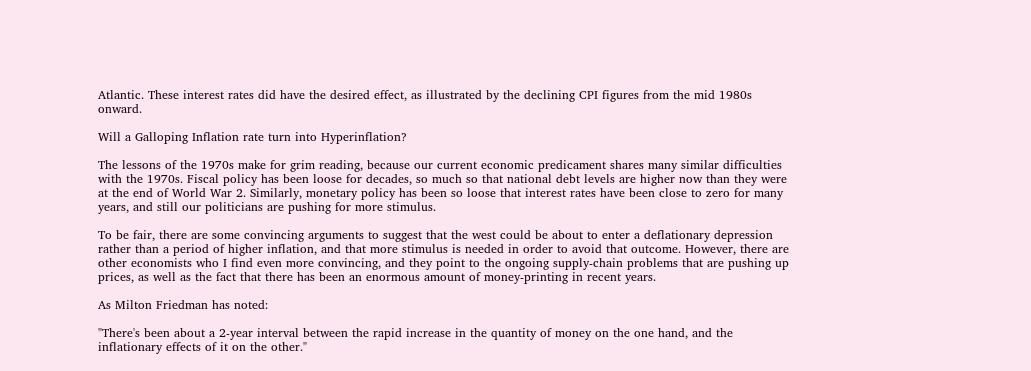Atlantic. These interest rates did have the desired effect, as illustrated by the declining CPI figures from the mid 1980s onward.

Will a Galloping Inflation rate turn into Hyperinflation?

The lessons of the 1970s make for grim reading, because our current economic predicament shares many similar difficulties with the 1970s. Fiscal policy has been loose for decades, so much so that national debt levels are higher now than they were at the end of World War 2. Similarly, monetary policy has been so loose that interest rates have been close to zero for many years, and still our politicians are pushing for more stimulus.

To be fair, there are some convincing arguments to suggest that the west could be about to enter a deflationary depression rather than a period of higher inflation, and that more stimulus is needed in order to avoid that outcome. However, there are other economists who I find even more convincing, and they point to the ongoing supply-chain problems that are pushing up prices, as well as the fact that there has been an enormous amount of money-printing in recent years.

As Milton Friedman has noted:

"There's been about a 2-year interval between the rapid increase in the quantity of money on the one hand, and the inflationary effects of it on the other."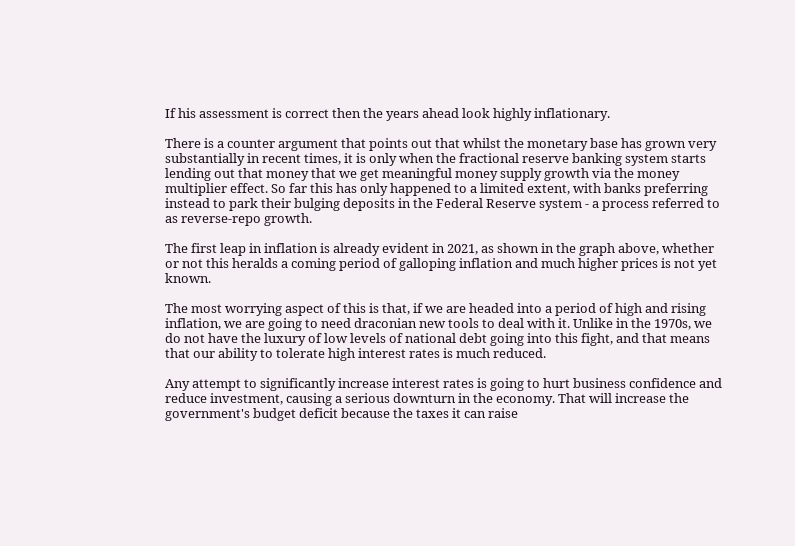If his assessment is correct then the years ahead look highly inflationary.

There is a counter argument that points out that whilst the monetary base has grown very substantially in recent times, it is only when the fractional reserve banking system starts lending out that money that we get meaningful money supply growth via the money multiplier effect. So far this has only happened to a limited extent, with banks preferring instead to park their bulging deposits in the Federal Reserve system - a process referred to as reverse-repo growth.

The first leap in inflation is already evident in 2021, as shown in the graph above, whether or not this heralds a coming period of galloping inflation and much higher prices is not yet known.

The most worrying aspect of this is that, if we are headed into a period of high and rising inflation, we are going to need draconian new tools to deal with it. Unlike in the 1970s, we do not have the luxury of low levels of national debt going into this fight, and that means that our ability to tolerate high interest rates is much reduced.

Any attempt to significantly increase interest rates is going to hurt business confidence and reduce investment, causing a serious downturn in the economy. That will increase the government's budget deficit because the taxes it can raise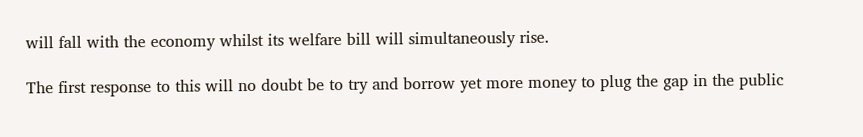will fall with the economy whilst its welfare bill will simultaneously rise.

The first response to this will no doubt be to try and borrow yet more money to plug the gap in the public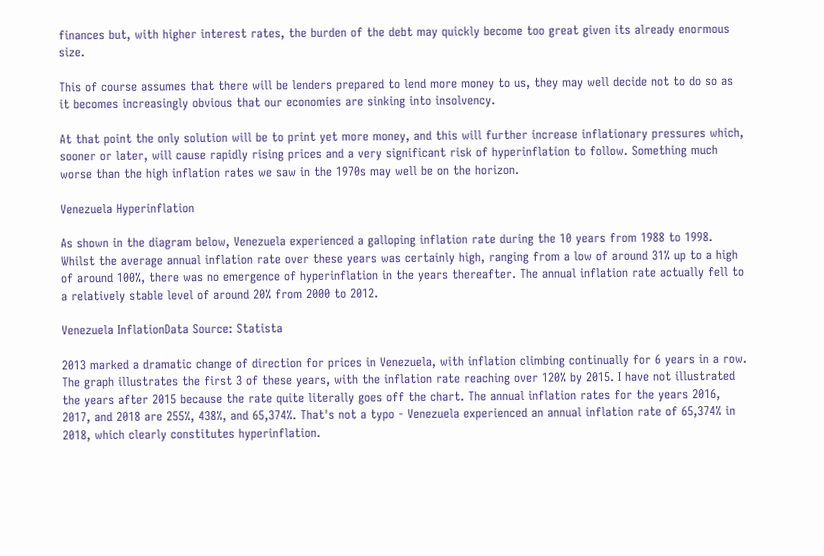finances but, with higher interest rates, the burden of the debt may quickly become too great given its already enormous size.

This of course assumes that there will be lenders prepared to lend more money to us, they may well decide not to do so as it becomes increasingly obvious that our economies are sinking into insolvency.

At that point the only solution will be to print yet more money, and this will further increase inflationary pressures which, sooner or later, will cause rapidly rising prices and a very significant risk of hyperinflation to follow. Something much worse than the high inflation rates we saw in the 1970s may well be on the horizon.

Venezuela Hyperinflation

As shown in the diagram below, Venezuela experienced a galloping inflation rate during the 10 years from 1988 to 1998. Whilst the average annual inflation rate over these years was certainly high, ranging from a low of around 31% up to a high of around 100%, there was no emergence of hyperinflation in the years thereafter. The annual inflation rate actually fell to a relatively stable level of around 20% from 2000 to 2012.

Venezuela InflationData Source: Statista

2013 marked a dramatic change of direction for prices in Venezuela, with inflation climbing continually for 6 years in a row. The graph illustrates the first 3 of these years, with the inflation rate reaching over 120% by 2015. I have not illustrated the years after 2015 because the rate quite literally goes off the chart. The annual inflation rates for the years 2016, 2017, and 2018 are 255%, 438%, and 65,374%. That's not a typo - Venezuela experienced an annual inflation rate of 65,374% in 2018, which clearly constitutes hyperinflation.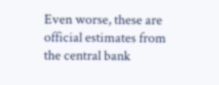Even worse, these are official estimates from the central bank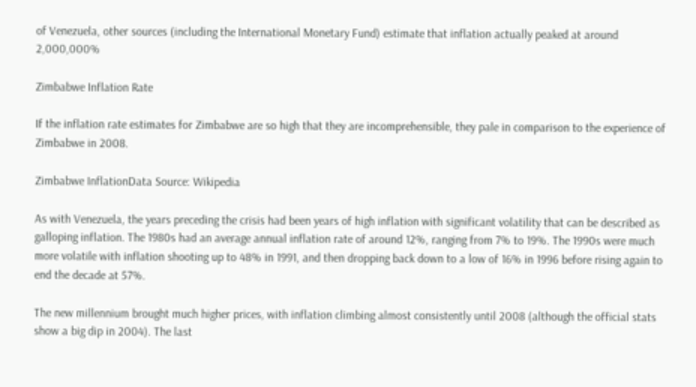of Venezuela, other sources (including the International Monetary Fund) estimate that inflation actually peaked at around 2,000,000%

Zimbabwe Inflation Rate

If the inflation rate estimates for Zimbabwe are so high that they are incomprehensible, they pale in comparison to the experience of Zimbabwe in 2008.

Zimbabwe InflationData Source: Wikipedia

As with Venezuela, the years preceding the crisis had been years of high inflation with significant volatility that can be described as galloping inflation. The 1980s had an average annual inflation rate of around 12%, ranging from 7% to 19%. The 1990s were much more volatile with inflation shooting up to 48% in 1991, and then dropping back down to a low of 16% in 1996 before rising again to end the decade at 57%.

The new millennium brought much higher prices, with inflation climbing almost consistently until 2008 (although the official stats show a big dip in 2004). The last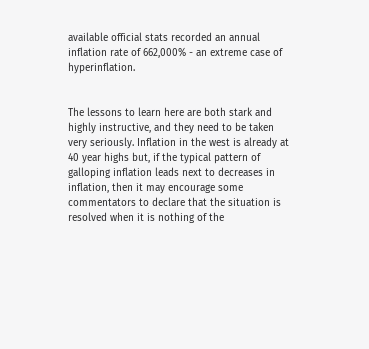available official stats recorded an annual inflation rate of 662,000% - an extreme case of hyperinflation.


The lessons to learn here are both stark and highly instructive, and they need to be taken very seriously. Inflation in the west is already at 40 year highs but, if the typical pattern of galloping inflation leads next to decreases in inflation, then it may encourage some commentators to declare that the situation is resolved when it is nothing of the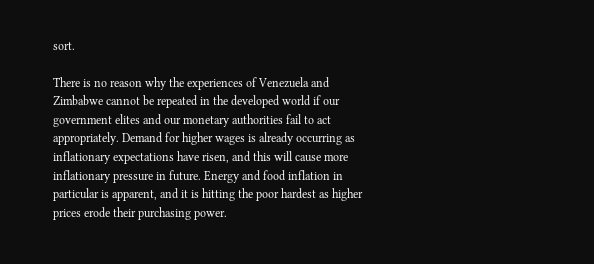sort.

There is no reason why the experiences of Venezuela and Zimbabwe cannot be repeated in the developed world if our government elites and our monetary authorities fail to act appropriately. Demand for higher wages is already occurring as inflationary expectations have risen, and this will cause more inflationary pressure in future. Energy and food inflation in particular is apparent, and it is hitting the poor hardest as higher prices erode their purchasing power.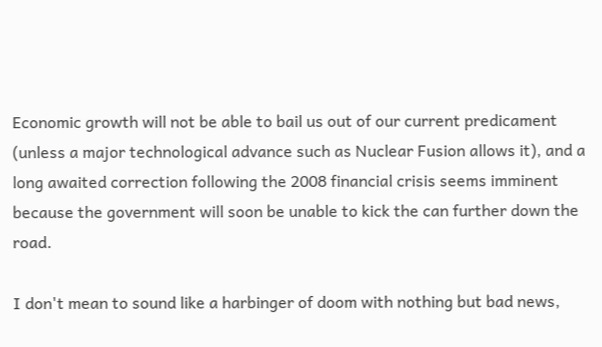Economic growth will not be able to bail us out of our current predicament (unless a major technological advance such as Nuclear Fusion allows it), and a long awaited correction following the 2008 financial crisis seems imminent because the government will soon be unable to kick the can further down the road.

I don't mean to sound like a harbinger of doom with nothing but bad news,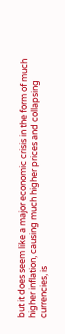but it does seem like a major economic crisis in the form of much higher inflation, causing much higher prices and collapsing currencies, is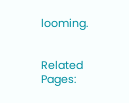looming.


Related Pages: